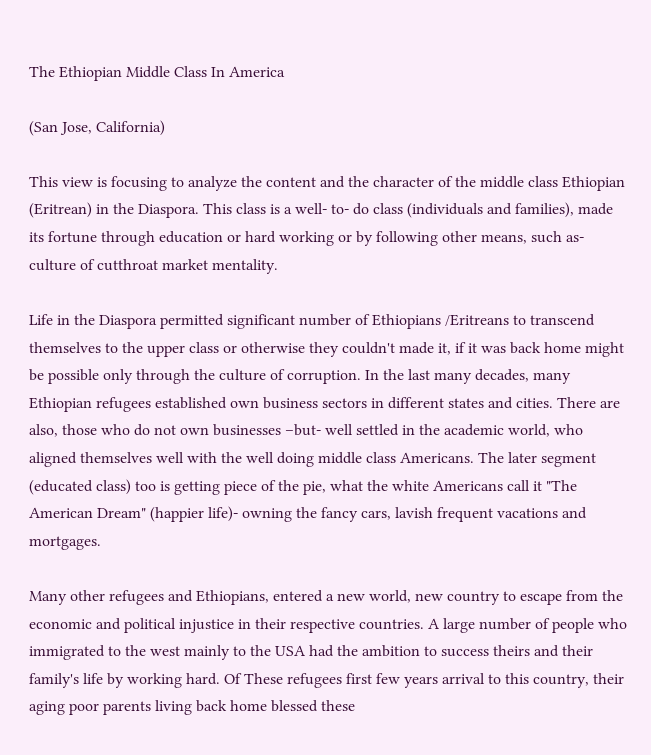The Ethiopian Middle Class In America

(San Jose, California)

This view is focusing to analyze the content and the character of the middle class Ethiopian (Eritrean) in the Diaspora. This class is a well- to- do class (individuals and families), made its fortune through education or hard working or by following other means, such as- culture of cutthroat market mentality.

Life in the Diaspora permitted significant number of Ethiopians /Eritreans to transcend themselves to the upper class or otherwise they couldn't made it, if it was back home might be possible only through the culture of corruption. In the last many decades, many Ethiopian refugees established own business sectors in different states and cities. There are also, those who do not own businesses –but- well settled in the academic world, who aligned themselves well with the well doing middle class Americans. The later segment (educated class) too is getting piece of the pie, what the white Americans call it "The American Dream" (happier life)- owning the fancy cars, lavish frequent vacations and mortgages.

Many other refugees and Ethiopians, entered a new world, new country to escape from the economic and political injustice in their respective countries. A large number of people who immigrated to the west mainly to the USA had the ambition to success theirs and their family's life by working hard. Of These refugees first few years arrival to this country, their aging poor parents living back home blessed these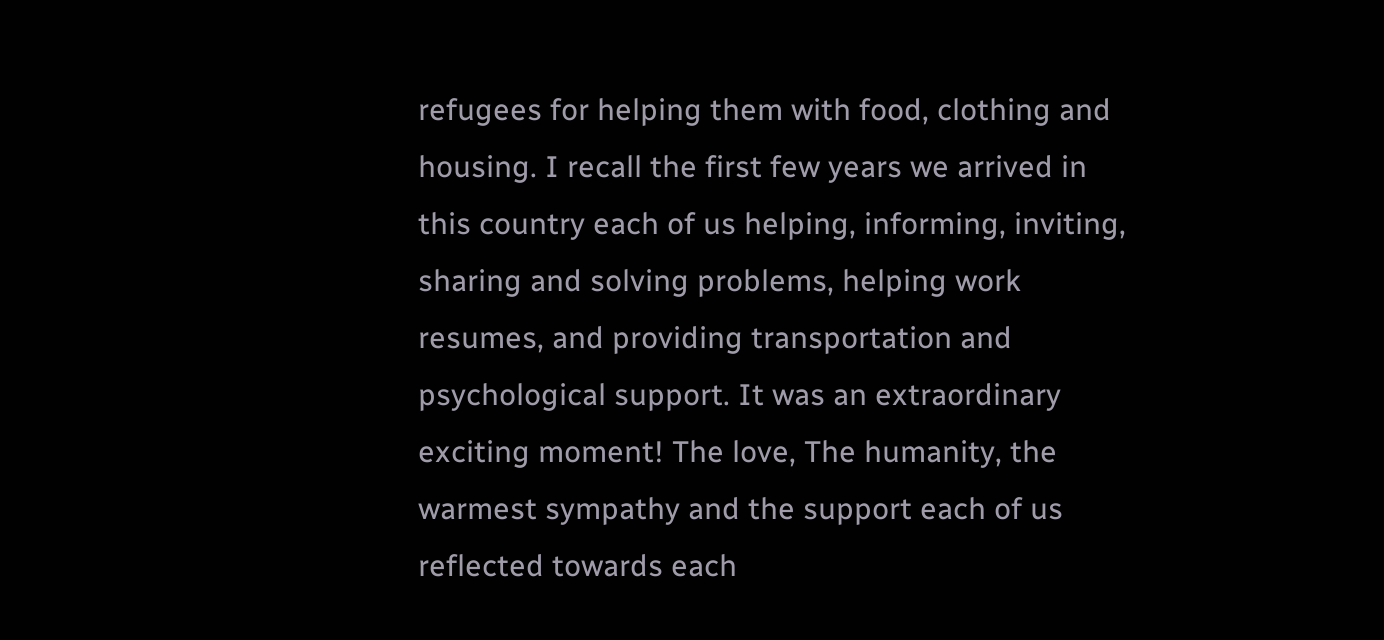refugees for helping them with food, clothing and housing. I recall the first few years we arrived in this country each of us helping, informing, inviting, sharing and solving problems, helping work resumes, and providing transportation and psychological support. It was an extraordinary exciting moment! The love, The humanity, the warmest sympathy and the support each of us reflected towards each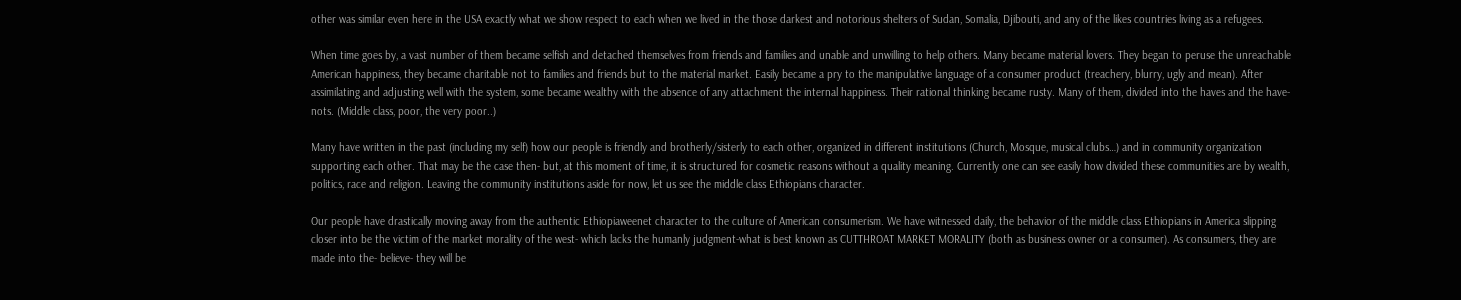other was similar even here in the USA exactly what we show respect to each when we lived in the those darkest and notorious shelters of Sudan, Somalia, Djibouti, and any of the likes countries living as a refugees.

When time goes by, a vast number of them became selfish and detached themselves from friends and families and unable and unwilling to help others. Many became material lovers. They began to peruse the unreachable American happiness, they became charitable not to families and friends but to the material market. Easily became a pry to the manipulative language of a consumer product (treachery, blurry, ugly and mean). After assimilating and adjusting well with the system, some became wealthy with the absence of any attachment the internal happiness. Their rational thinking became rusty. Many of them, divided into the haves and the have-nots. (Middle class, poor, the very poor..)

Many have written in the past (including my self) how our people is friendly and brotherly/sisterly to each other, organized in different institutions (Church, Mosque, musical clubs…) and in community organization supporting each other. That may be the case then- but, at this moment of time, it is structured for cosmetic reasons without a quality meaning. Currently one can see easily how divided these communities are by wealth, politics, race and religion. Leaving the community institutions aside for now, let us see the middle class Ethiopians character.

Our people have drastically moving away from the authentic Ethiopiaweenet character to the culture of American consumerism. We have witnessed daily, the behavior of the middle class Ethiopians in America slipping closer into be the victim of the market morality of the west- which lacks the humanly judgment-what is best known as CUTTHROAT MARKET MORALITY (both as business owner or a consumer). As consumers, they are made into the- believe- they will be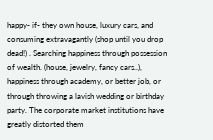happy- if- they own house, luxury cars, and consuming extravagantly (shop until you drop dead!) . Searching happiness through possession of wealth. (house, jewelry, fancy cars..), happiness through academy, or better job, or through throwing a lavish wedding or birthday party. The corporate market institutions have greatly distorted them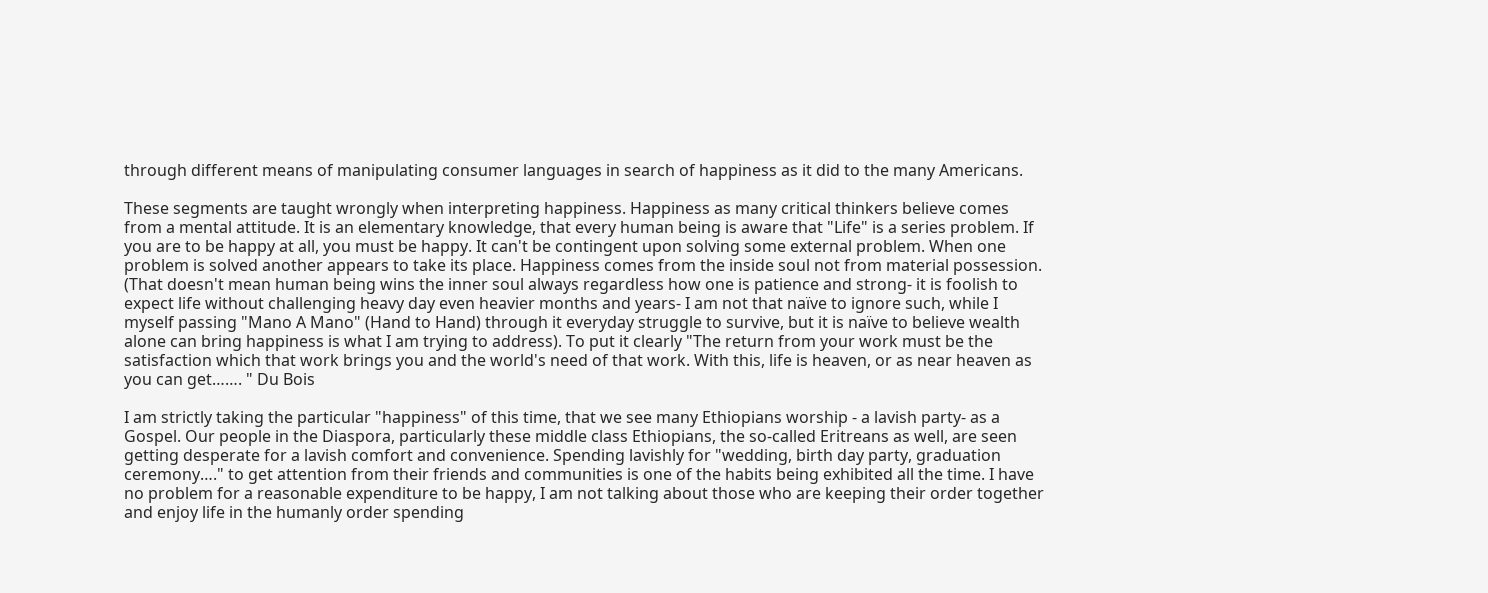through different means of manipulating consumer languages in search of happiness as it did to the many Americans.

These segments are taught wrongly when interpreting happiness. Happiness as many critical thinkers believe comes from a mental attitude. It is an elementary knowledge, that every human being is aware that "Life" is a series problem. If you are to be happy at all, you must be happy. It can't be contingent upon solving some external problem. When one problem is solved another appears to take its place. Happiness comes from the inside soul not from material possession. (That doesn't mean human being wins the inner soul always regardless how one is patience and strong- it is foolish to expect life without challenging heavy day even heavier months and years- I am not that naïve to ignore such, while I myself passing "Mano A Mano" (Hand to Hand) through it everyday struggle to survive, but it is naïve to believe wealth alone can bring happiness is what I am trying to address). To put it clearly "The return from your work must be the satisfaction which that work brings you and the world's need of that work. With this, life is heaven, or as near heaven as you can get……. " Du Bois

I am strictly taking the particular "happiness" of this time, that we see many Ethiopians worship - a lavish party- as a Gospel. Our people in the Diaspora, particularly these middle class Ethiopians, the so-called Eritreans as well, are seen getting desperate for a lavish comfort and convenience. Spending lavishly for "wedding, birth day party, graduation ceremony…." to get attention from their friends and communities is one of the habits being exhibited all the time. I have no problem for a reasonable expenditure to be happy, I am not talking about those who are keeping their order together and enjoy life in the humanly order spending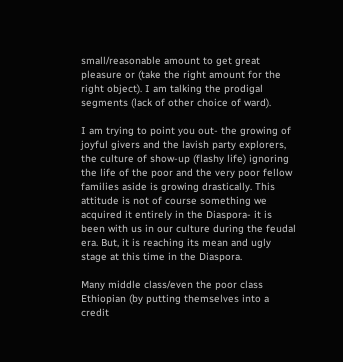small/reasonable amount to get great pleasure or (take the right amount for the right object). I am talking the prodigal segments (lack of other choice of ward).

I am trying to point you out- the growing of joyful givers and the lavish party explorers, the culture of show-up (flashy life) ignoring the life of the poor and the very poor fellow families aside is growing drastically. This attitude is not of course something we acquired it entirely in the Diaspora- it is been with us in our culture during the feudal era. But, it is reaching its mean and ugly stage at this time in the Diaspora.

Many middle class/even the poor class Ethiopian (by putting themselves into a credit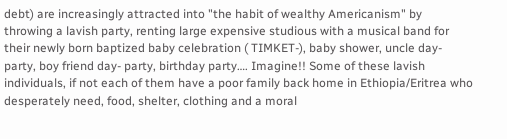debt) are increasingly attracted into "the habit of wealthy Americanism" by throwing a lavish party, renting large expensive studious with a musical band for their newly born baptized baby celebration ( TIMKET-), baby shower, uncle day- party, boy friend day- party, birthday party…. Imagine!! Some of these lavish individuals, if not each of them have a poor family back home in Ethiopia/Eritrea who desperately need, food, shelter, clothing and a moral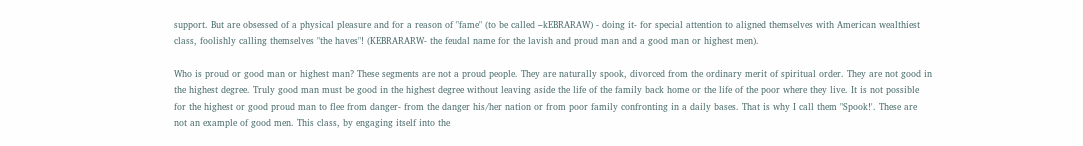support. But are obsessed of a physical pleasure and for a reason of "fame" (to be called –kEBRARAW) - doing it- for special attention to aligned themselves with American wealthiest class, foolishly calling themselves "the haves"! (KEBRARARW- the feudal name for the lavish and proud man and a good man or highest men).

Who is proud or good man or highest man? These segments are not a proud people. They are naturally spook, divorced from the ordinary merit of spiritual order. They are not good in the highest degree. Truly good man must be good in the highest degree without leaving aside the life of the family back home or the life of the poor where they live. It is not possible for the highest or good proud man to flee from danger- from the danger his/her nation or from poor family confronting in a daily bases. That is why I call them "Spook!'. These are not an example of good men. This class, by engaging itself into the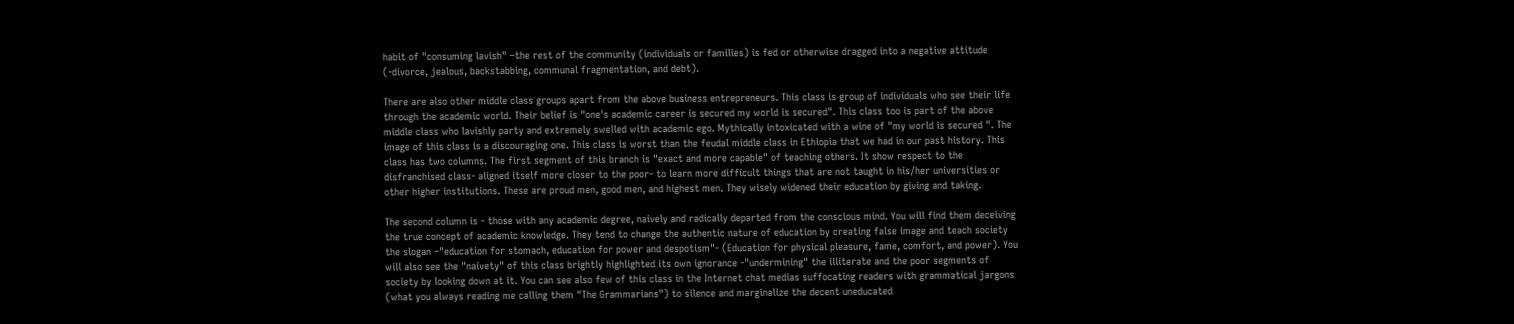habit of "consuming lavish" –the rest of the community (individuals or families) is fed or otherwise dragged into a negative attitude (-divorce, jealous, backstabbing, communal fragmentation, and debt).

There are also other middle class groups apart from the above business entrepreneurs. This class is group of individuals who see their life through the academic world. Their belief is "one's academic career is secured my world is secured". This class too is part of the above middle class who lavishly party and extremely swelled with academic ego. Mythically intoxicated with a wine of "my world is secured ". The image of this class is a discouraging one. This class is worst than the feudal middle class in Ethiopia that we had in our past history. This class has two columns. The first segment of this branch is "exact and more capable" of teaching others. It show respect to the disfranchised class- aligned itself more closer to the poor- to learn more difficult things that are not taught in his/her universities or other higher institutions. These are proud men, good men, and highest men. They wisely widened their education by giving and taking.

The second column is - those with any academic degree, naively and radically departed from the conscious mind. You will find them deceiving the true concept of academic knowledge. They tend to change the authentic nature of education by creating false image and teach society the slogan –"education for stomach, education for power and despotism"- (Education for physical pleasure, fame, comfort, and power). You will also see the "naivety" of this class brightly highlighted its own ignorance -"undermining" the illiterate and the poor segments of society by looking down at it. You can see also few of this class in the Internet chat medias suffocating readers with grammatical jargons (what you always reading me calling them "The Grammarians") to silence and marginalize the decent uneducated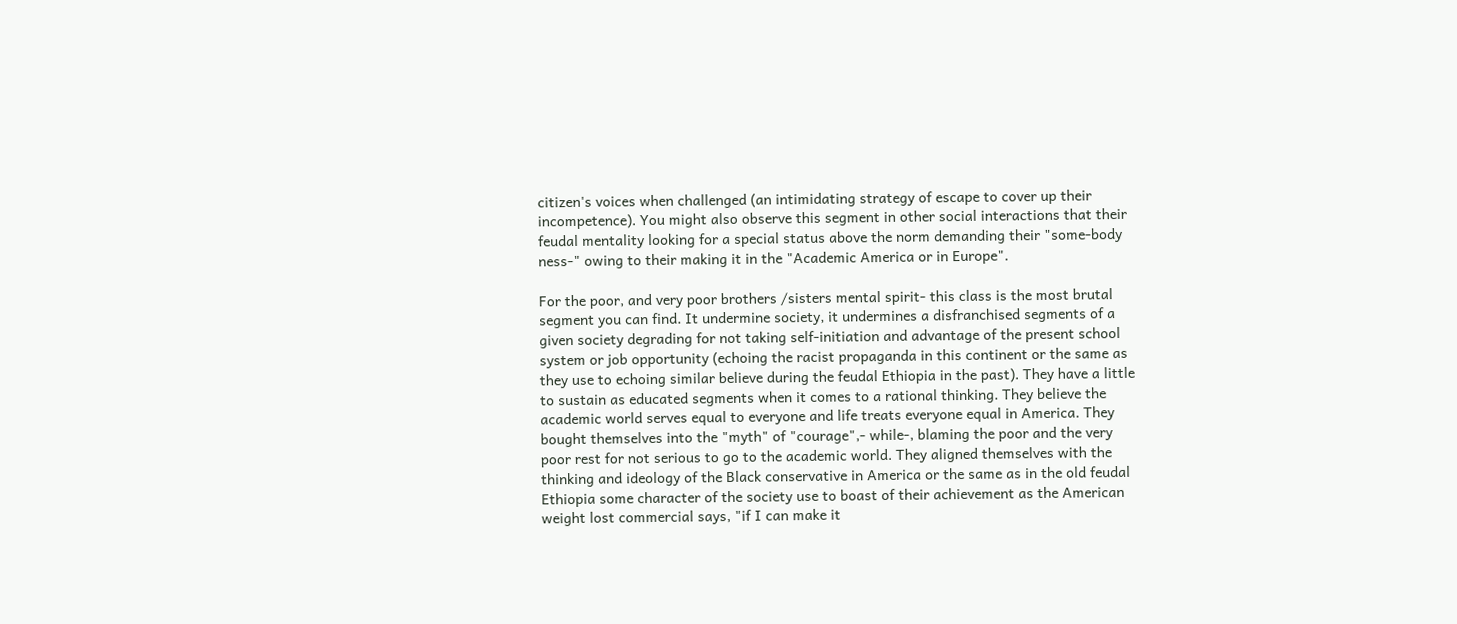citizen's voices when challenged (an intimidating strategy of escape to cover up their incompetence). You might also observe this segment in other social interactions that their feudal mentality looking for a special status above the norm demanding their "some-body ness-" owing to their making it in the "Academic America or in Europe".

For the poor, and very poor brothers /sisters mental spirit- this class is the most brutal segment you can find. It undermine society, it undermines a disfranchised segments of a given society degrading for not taking self-initiation and advantage of the present school system or job opportunity (echoing the racist propaganda in this continent or the same as they use to echoing similar believe during the feudal Ethiopia in the past). They have a little to sustain as educated segments when it comes to a rational thinking. They believe the academic world serves equal to everyone and life treats everyone equal in America. They bought themselves into the "myth" of "courage",- while-, blaming the poor and the very poor rest for not serious to go to the academic world. They aligned themselves with the thinking and ideology of the Black conservative in America or the same as in the old feudal Ethiopia some character of the society use to boast of their achievement as the American weight lost commercial says, "if I can make it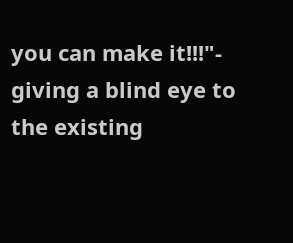you can make it!!!"- giving a blind eye to the existing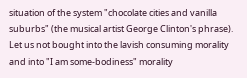situation of the system "chocolate cities and vanilla suburbs" (the musical artist George Clinton's phrase). Let us not bought into the lavish consuming morality and into "I am some-bodiness" morality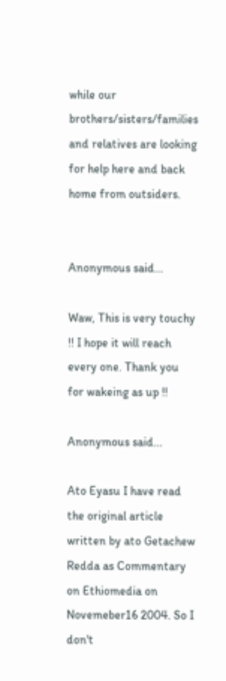while our brothers/sisters/families and relatives are looking for help here and back home from outsiders.


Anonymous said...

Waw, This is very touchy !! I hope it will reach every one. Thank you for wakeing as up !!

Anonymous said...

Ato Eyasu I have read the original article written by ato Getachew Redda as Commentary on Ethiomedia on Novemeber16 2004. So I don't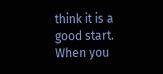think it is a good start. When you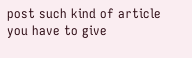post such kind of article you have to give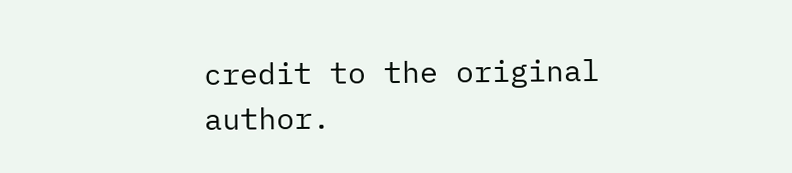credit to the original author.